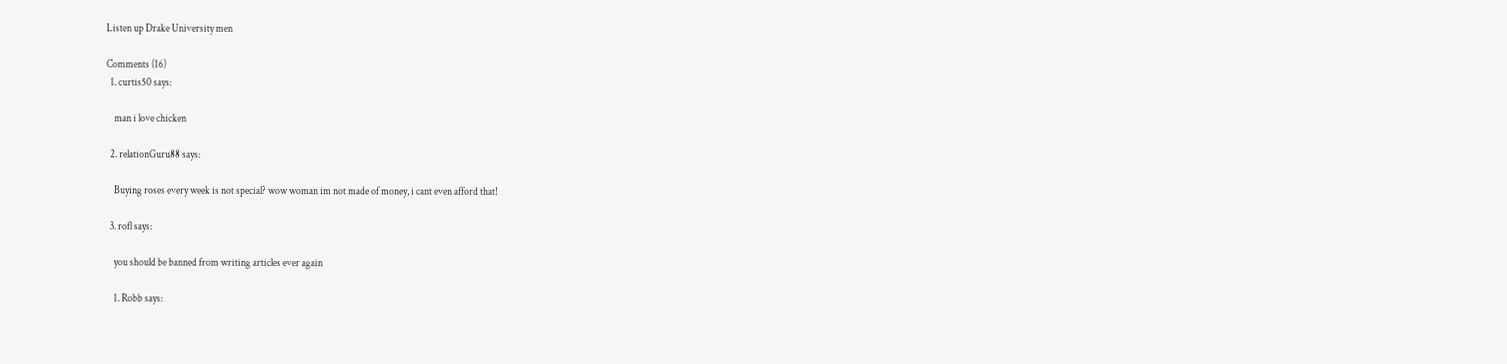Listen up Drake University men

Comments (16)
  1. curtis50 says:

    man i love chicken

  2. relationGuru88 says:

    Buying roses every week is not special? wow woman im not made of money, i cant even afford that!

  3. rofl says:

    you should be banned from writing articles ever again

    1. Robb says: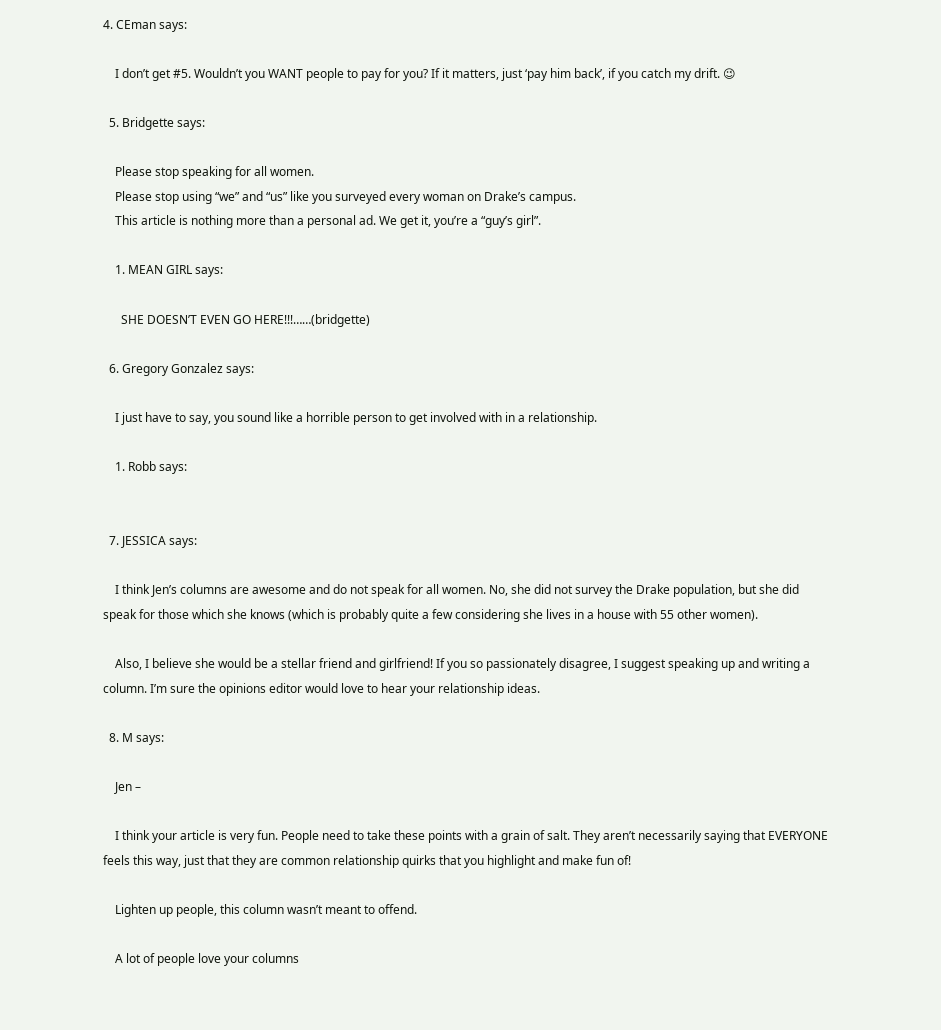4. CEman says:

    I don’t get #5. Wouldn’t you WANT people to pay for you? If it matters, just ‘pay him back’, if you catch my drift. 😉

  5. Bridgette says:

    Please stop speaking for all women.
    Please stop using “we” and “us” like you surveyed every woman on Drake’s campus.
    This article is nothing more than a personal ad. We get it, you’re a “guy’s girl”.

    1. MEAN GIRL says:

      SHE DOESN’T EVEN GO HERE!!!……(bridgette)

  6. Gregory Gonzalez says:

    I just have to say, you sound like a horrible person to get involved with in a relationship.

    1. Robb says:


  7. JESSICA says:

    I think Jen’s columns are awesome and do not speak for all women. No, she did not survey the Drake population, but she did speak for those which she knows (which is probably quite a few considering she lives in a house with 55 other women).

    Also, I believe she would be a stellar friend and girlfriend! If you so passionately disagree, I suggest speaking up and writing a column. I’m sure the opinions editor would love to hear your relationship ideas.

  8. M says:

    Jen –

    I think your article is very fun. People need to take these points with a grain of salt. They aren’t necessarily saying that EVERYONE feels this way, just that they are common relationship quirks that you highlight and make fun of!

    Lighten up people, this column wasn’t meant to offend.

    A lot of people love your columns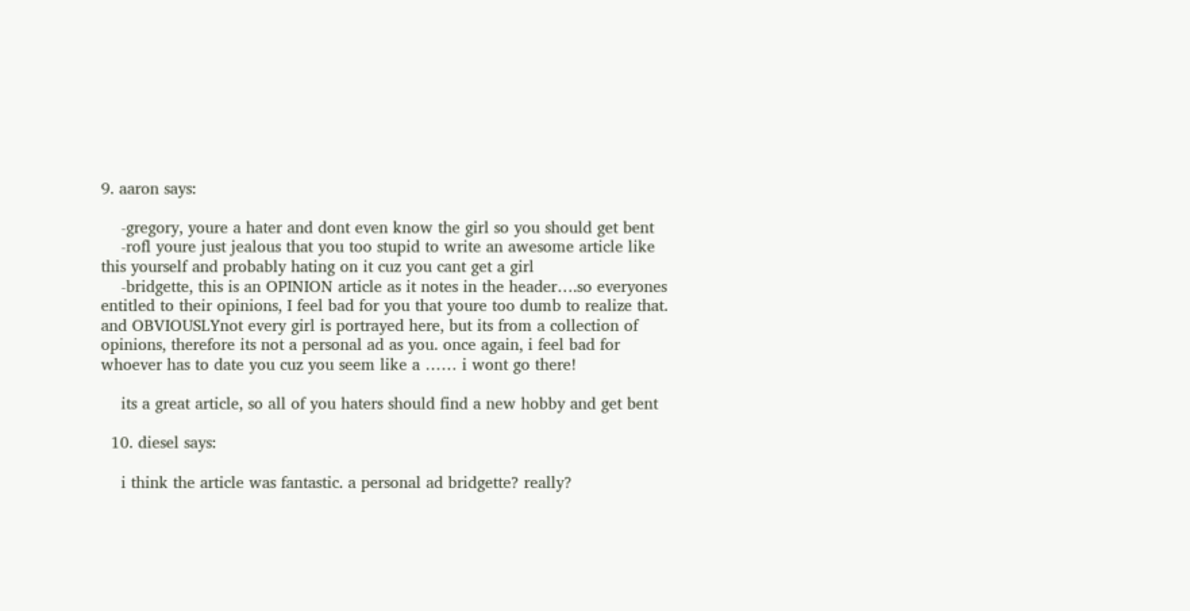9. aaron says:

    -gregory, youre a hater and dont even know the girl so you should get bent
    -rofl youre just jealous that you too stupid to write an awesome article like this yourself and probably hating on it cuz you cant get a girl
    -bridgette, this is an OPINION article as it notes in the header….so everyones entitled to their opinions, I feel bad for you that youre too dumb to realize that. and OBVIOUSLYnot every girl is portrayed here, but its from a collection of opinions, therefore its not a personal ad as you. once again, i feel bad for whoever has to date you cuz you seem like a …… i wont go there!

    its a great article, so all of you haters should find a new hobby and get bent

  10. diesel says:

    i think the article was fantastic. a personal ad bridgette? really?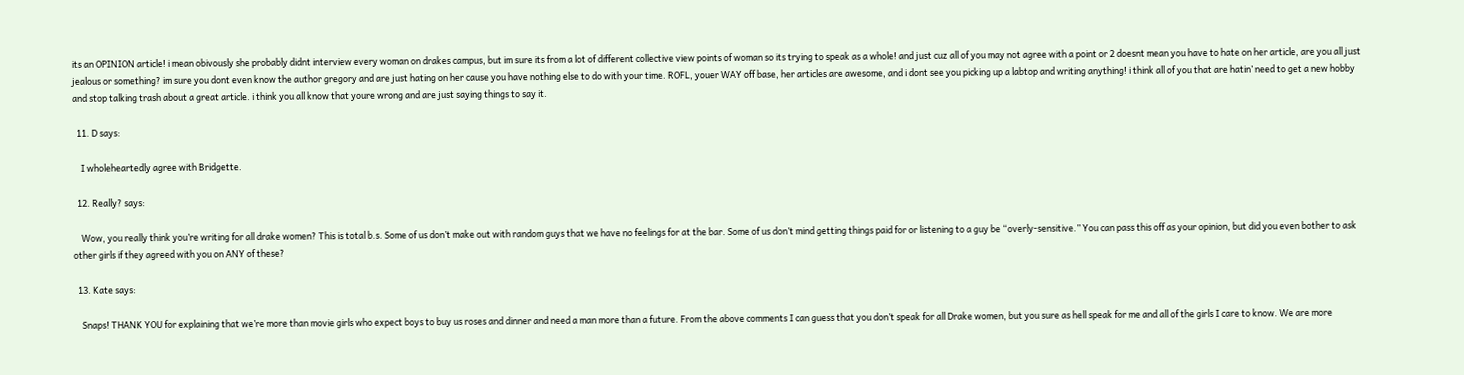its an OPINION article! i mean obivously she probably didnt interview every woman on drakes campus, but im sure its from a lot of different collective view points of woman so its trying to speak as a whole! and just cuz all of you may not agree with a point or 2 doesnt mean you have to hate on her article, are you all just jealous or something? im sure you dont even know the author gregory and are just hating on her cause you have nothing else to do with your time. ROFL, youer WAY off base, her articles are awesome, and i dont see you picking up a labtop and writing anything! i think all of you that are hatin’ need to get a new hobby and stop talking trash about a great article. i think you all know that youre wrong and are just saying things to say it.

  11. D says:

    I wholeheartedly agree with Bridgette.

  12. Really? says:

    Wow, you really think you’re writing for all drake women? This is total b.s. Some of us don’t make out with random guys that we have no feelings for at the bar. Some of us don’t mind getting things paid for or listening to a guy be “overly-sensitive.” You can pass this off as your opinion, but did you even bother to ask other girls if they agreed with you on ANY of these?

  13. Kate says:

    Snaps! THANK YOU for explaining that we’re more than movie girls who expect boys to buy us roses and dinner and need a man more than a future. From the above comments I can guess that you don’t speak for all Drake women, but you sure as hell speak for me and all of the girls I care to know. We are more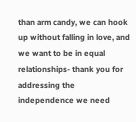than arm candy, we can hook up without falling in love, and we want to be in equal relationships- thank you for addressing the independence we need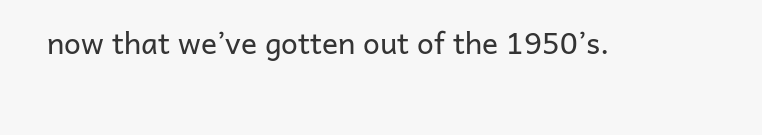now that we’ve gotten out of the 1950’s.